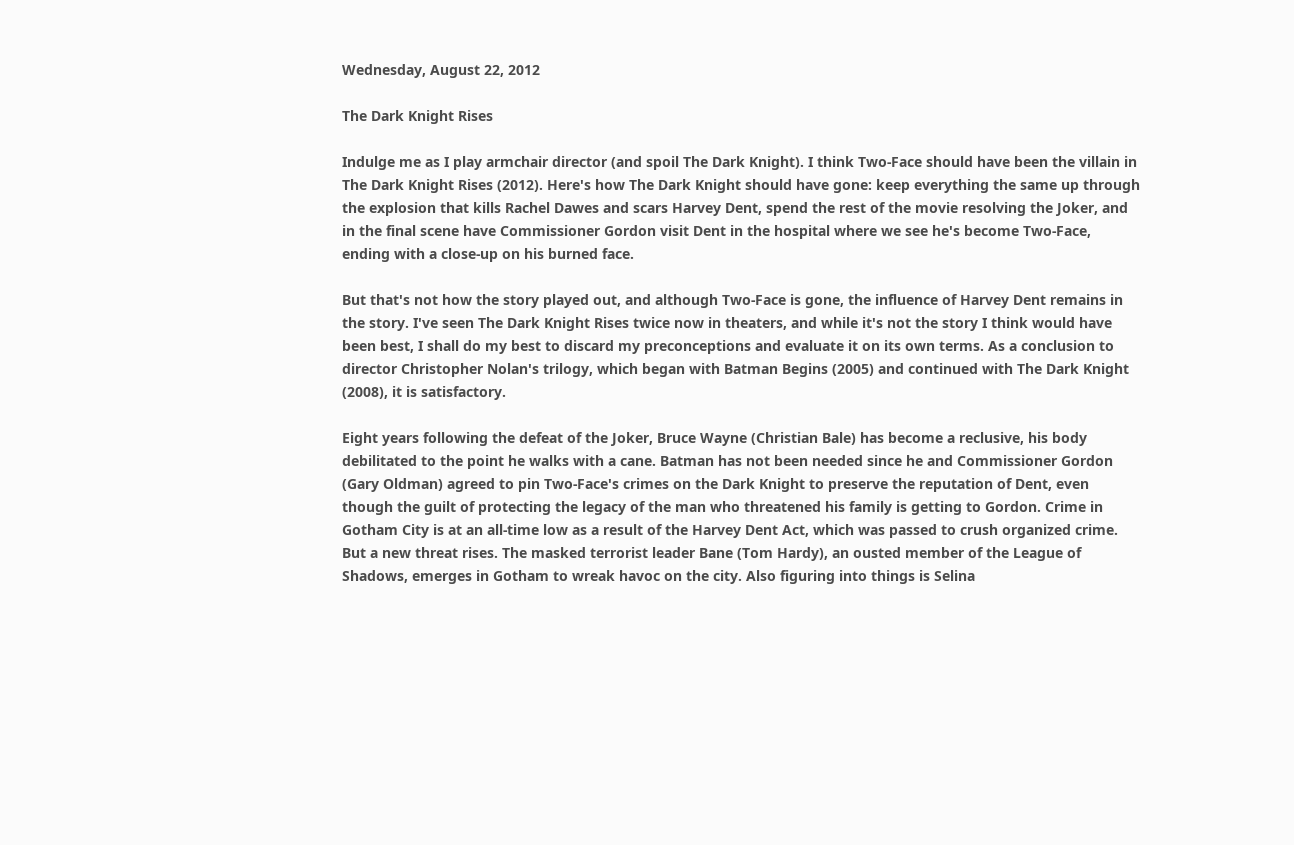Wednesday, August 22, 2012

The Dark Knight Rises

Indulge me as I play armchair director (and spoil The Dark Knight). I think Two-Face should have been the villain in The Dark Knight Rises (2012). Here's how The Dark Knight should have gone: keep everything the same up through the explosion that kills Rachel Dawes and scars Harvey Dent, spend the rest of the movie resolving the Joker, and in the final scene have Commissioner Gordon visit Dent in the hospital where we see he's become Two-Face, ending with a close-up on his burned face.

But that's not how the story played out, and although Two-Face is gone, the influence of Harvey Dent remains in the story. I've seen The Dark Knight Rises twice now in theaters, and while it's not the story I think would have been best, I shall do my best to discard my preconceptions and evaluate it on its own terms. As a conclusion to director Christopher Nolan's trilogy, which began with Batman Begins (2005) and continued with The Dark Knight (2008), it is satisfactory.

Eight years following the defeat of the Joker, Bruce Wayne (Christian Bale) has become a reclusive, his body debilitated to the point he walks with a cane. Batman has not been needed since he and Commissioner Gordon (Gary Oldman) agreed to pin Two-Face's crimes on the Dark Knight to preserve the reputation of Dent, even though the guilt of protecting the legacy of the man who threatened his family is getting to Gordon. Crime in Gotham City is at an all-time low as a result of the Harvey Dent Act, which was passed to crush organized crime. But a new threat rises. The masked terrorist leader Bane (Tom Hardy), an ousted member of the League of Shadows, emerges in Gotham to wreak havoc on the city. Also figuring into things is Selina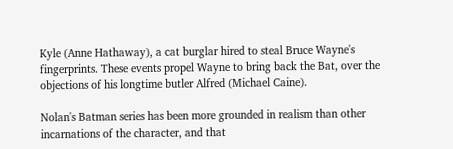Kyle (Anne Hathaway), a cat burglar hired to steal Bruce Wayne's fingerprints. These events propel Wayne to bring back the Bat, over the objections of his longtime butler Alfred (Michael Caine).

Nolan's Batman series has been more grounded in realism than other incarnations of the character, and that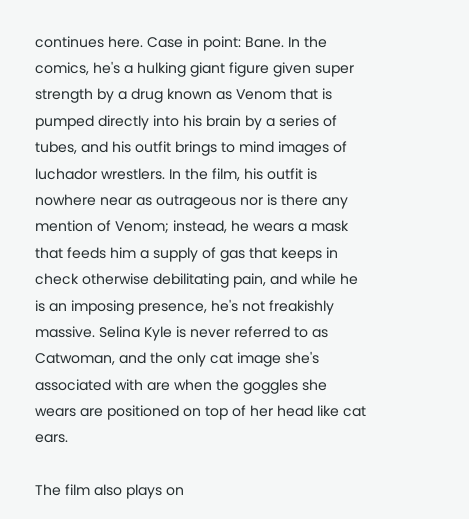continues here. Case in point: Bane. In the comics, he's a hulking giant figure given super strength by a drug known as Venom that is pumped directly into his brain by a series of tubes, and his outfit brings to mind images of luchador wrestlers. In the film, his outfit is nowhere near as outrageous nor is there any mention of Venom; instead, he wears a mask that feeds him a supply of gas that keeps in check otherwise debilitating pain, and while he is an imposing presence, he's not freakishly massive. Selina Kyle is never referred to as Catwoman, and the only cat image she's associated with are when the goggles she wears are positioned on top of her head like cat ears.

The film also plays on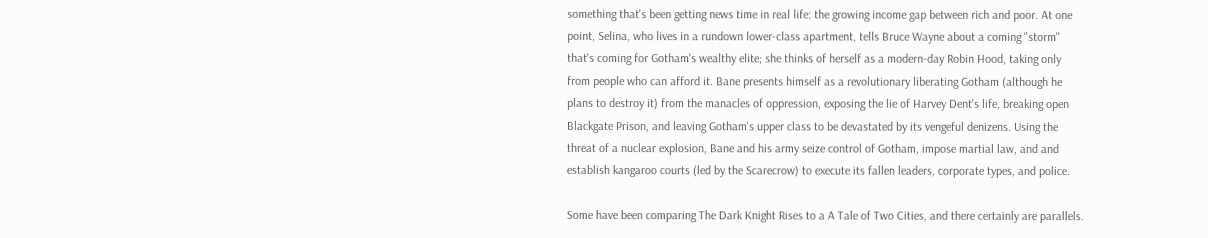something that's been getting news time in real life: the growing income gap between rich and poor. At one point, Selina, who lives in a rundown lower-class apartment, tells Bruce Wayne about a coming "storm" that's coming for Gotham's wealthy elite; she thinks of herself as a modern-day Robin Hood, taking only from people who can afford it. Bane presents himself as a revolutionary liberating Gotham (although he plans to destroy it) from the manacles of oppression, exposing the lie of Harvey Dent's life, breaking open Blackgate Prison, and leaving Gotham's upper class to be devastated by its vengeful denizens. Using the threat of a nuclear explosion, Bane and his army seize control of Gotham, impose martial law, and and establish kangaroo courts (led by the Scarecrow) to execute its fallen leaders, corporate types, and police.

Some have been comparing The Dark Knight Rises to a A Tale of Two Cities, and there certainly are parallels.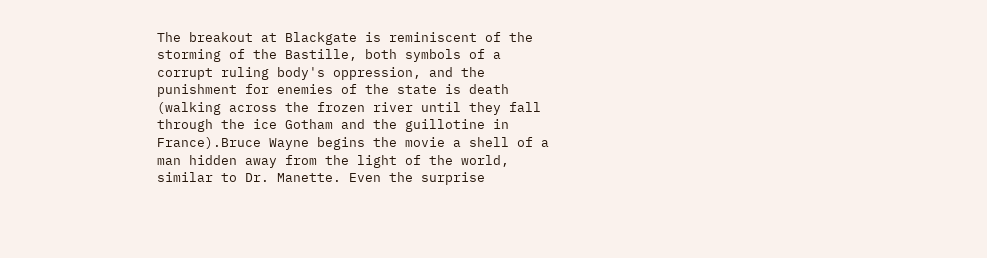The breakout at Blackgate is reminiscent of the storming of the Bastille, both symbols of a corrupt ruling body's oppression, and the punishment for enemies of the state is death (walking across the frozen river until they fall through the ice Gotham and the guillotine in France).Bruce Wayne begins the movie a shell of a man hidden away from the light of the world, similar to Dr. Manette. Even the surprise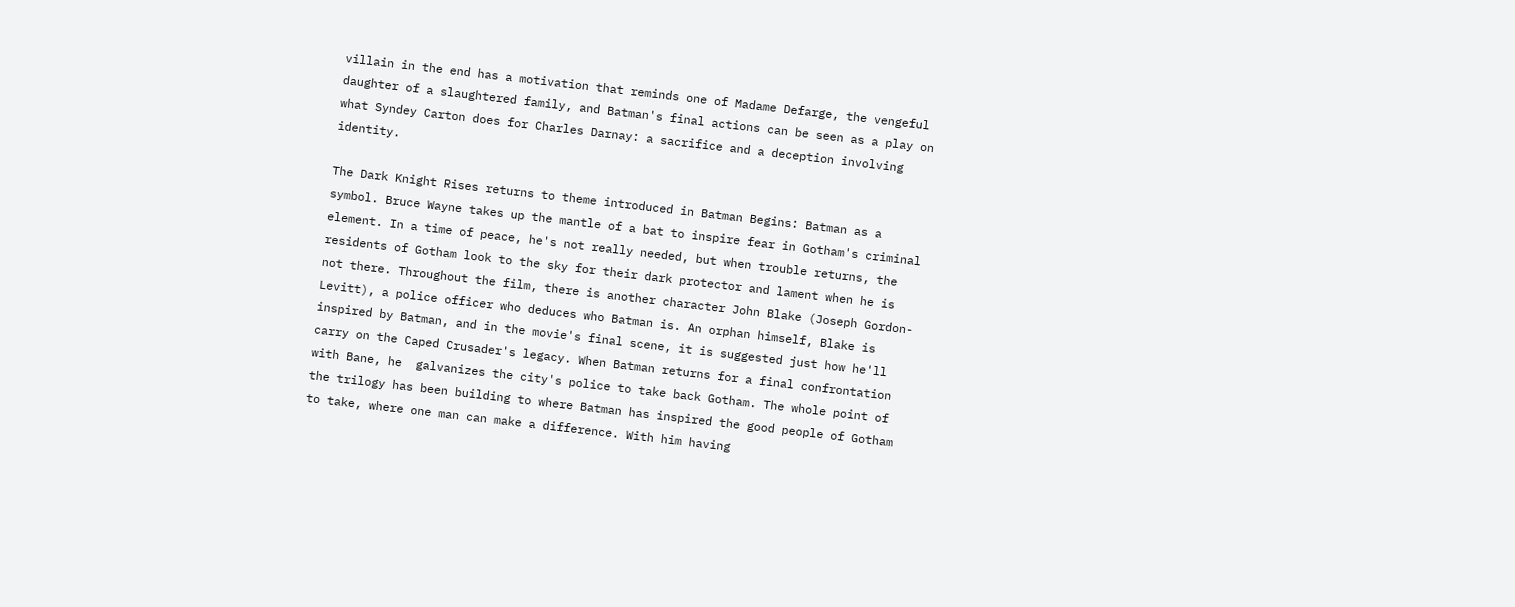villain in the end has a motivation that reminds one of Madame Defarge, the vengeful daughter of a slaughtered family, and Batman's final actions can be seen as a play on what Syndey Carton does for Charles Darnay: a sacrifice and a deception involving identity.

The Dark Knight Rises returns to theme introduced in Batman Begins: Batman as a symbol. Bruce Wayne takes up the mantle of a bat to inspire fear in Gotham's criminal element. In a time of peace, he's not really needed, but when trouble returns, the residents of Gotham look to the sky for their dark protector and lament when he is not there. Throughout the film, there is another character John Blake (Joseph Gordon-Levitt), a police officer who deduces who Batman is. An orphan himself, Blake is inspired by Batman, and in the movie's final scene, it is suggested just how he'll carry on the Caped Crusader's legacy. When Batman returns for a final confrontation with Bane, he  galvanizes the city's police to take back Gotham. The whole point of the trilogy has been building to where Batman has inspired the good people of Gotham to take, where one man can make a difference. With him having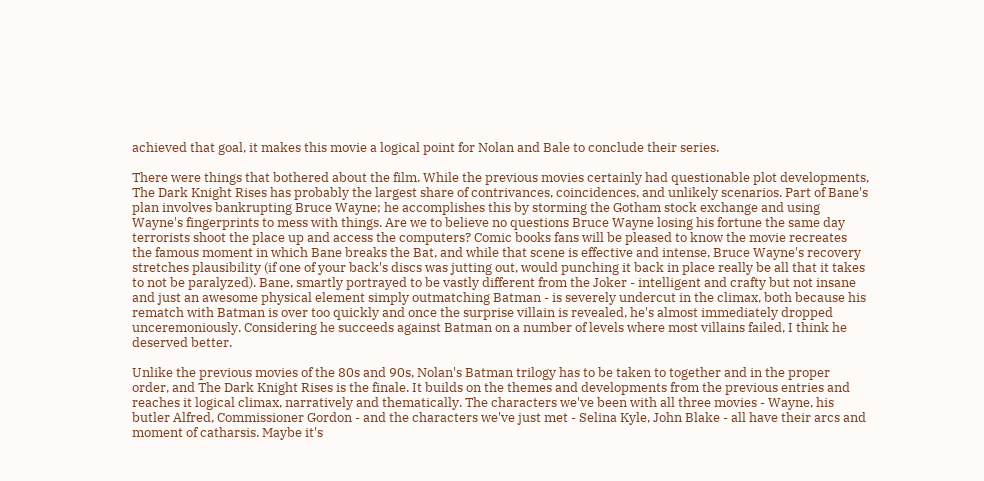achieved that goal, it makes this movie a logical point for Nolan and Bale to conclude their series.

There were things that bothered about the film. While the previous movies certainly had questionable plot developments, The Dark Knight Rises has probably the largest share of contrivances, coincidences, and unlikely scenarios. Part of Bane's plan involves bankrupting Bruce Wayne; he accomplishes this by storming the Gotham stock exchange and using Wayne's fingerprints to mess with things. Are we to believe no questions Bruce Wayne losing his fortune the same day terrorists shoot the place up and access the computers? Comic books fans will be pleased to know the movie recreates the famous moment in which Bane breaks the Bat, and while that scene is effective and intense, Bruce Wayne's recovery stretches plausibility (if one of your back's discs was jutting out, would punching it back in place really be all that it takes to not be paralyzed). Bane, smartly portrayed to be vastly different from the Joker - intelligent and crafty but not insane and just an awesome physical element simply outmatching Batman - is severely undercut in the climax, both because his rematch with Batman is over too quickly and once the surprise villain is revealed, he's almost immediately dropped unceremoniously. Considering he succeeds against Batman on a number of levels where most villains failed, I think he deserved better.

Unlike the previous movies of the 80s and 90s, Nolan's Batman trilogy has to be taken to together and in the proper order, and The Dark Knight Rises is the finale. It builds on the themes and developments from the previous entries and reaches it logical climax, narratively and thematically. The characters we've been with all three movies - Wayne, his butler Alfred, Commissioner Gordon - and the characters we've just met - Selina Kyle, John Blake - all have their arcs and moment of catharsis. Maybe it's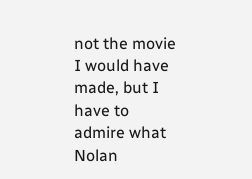not the movie I would have made, but I have to admire what Nolan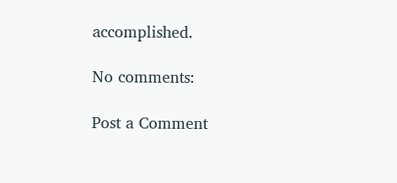accomplished.

No comments:

Post a Comment